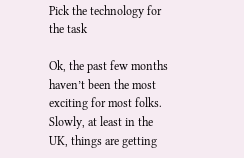Pick the technology for the task

Ok, the past few months haven’t been the most exciting for most folks. Slowly, at least in the UK, things are getting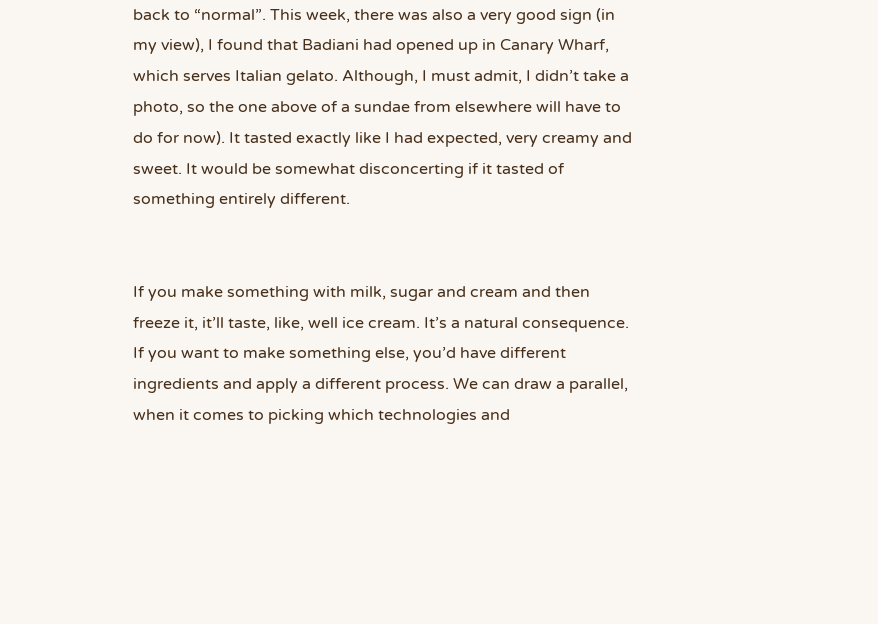back to “normal”. This week, there was also a very good sign (in my view), I found that Badiani had opened up in Canary Wharf, which serves Italian gelato. Although, I must admit, I didn’t take a photo, so the one above of a sundae from elsewhere will have to do for now). It tasted exactly like I had expected, very creamy and sweet. It would be somewhat disconcerting if it tasted of something entirely different.


If you make something with milk, sugar and cream and then freeze it, it’ll taste, like, well ice cream. It’s a natural consequence. If you want to make something else, you’d have different ingredients and apply a different process. We can draw a parallel, when it comes to picking which technologies and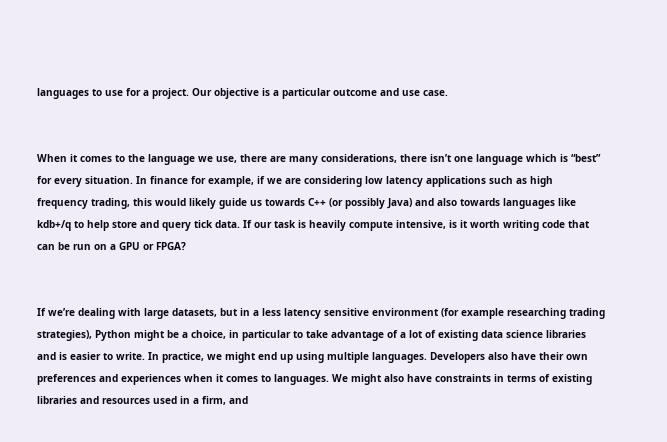languages to use for a project. Our objective is a particular outcome and use case.


When it comes to the language we use, there are many considerations, there isn’t one language which is “best” for every situation. In finance for example, if we are considering low latency applications such as high frequency trading, this would likely guide us towards C++ (or possibly Java) and also towards languages like kdb+/q to help store and query tick data. If our task is heavily compute intensive, is it worth writing code that can be run on a GPU or FPGA?


If we’re dealing with large datasets, but in a less latency sensitive environment (for example researching trading strategies), Python might be a choice, in particular to take advantage of a lot of existing data science libraries and is easier to write. In practice, we might end up using multiple languages. Developers also have their own preferences and experiences when it comes to languages. We might also have constraints in terms of existing libraries and resources used in a firm, and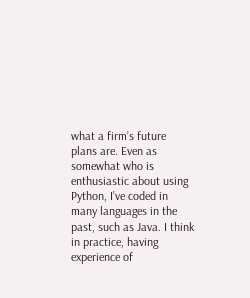what a firm’s future plans are. Even as somewhat who is enthusiastic about using Python, I’ve coded in many languages in the past, such as Java. I think in practice, having experience of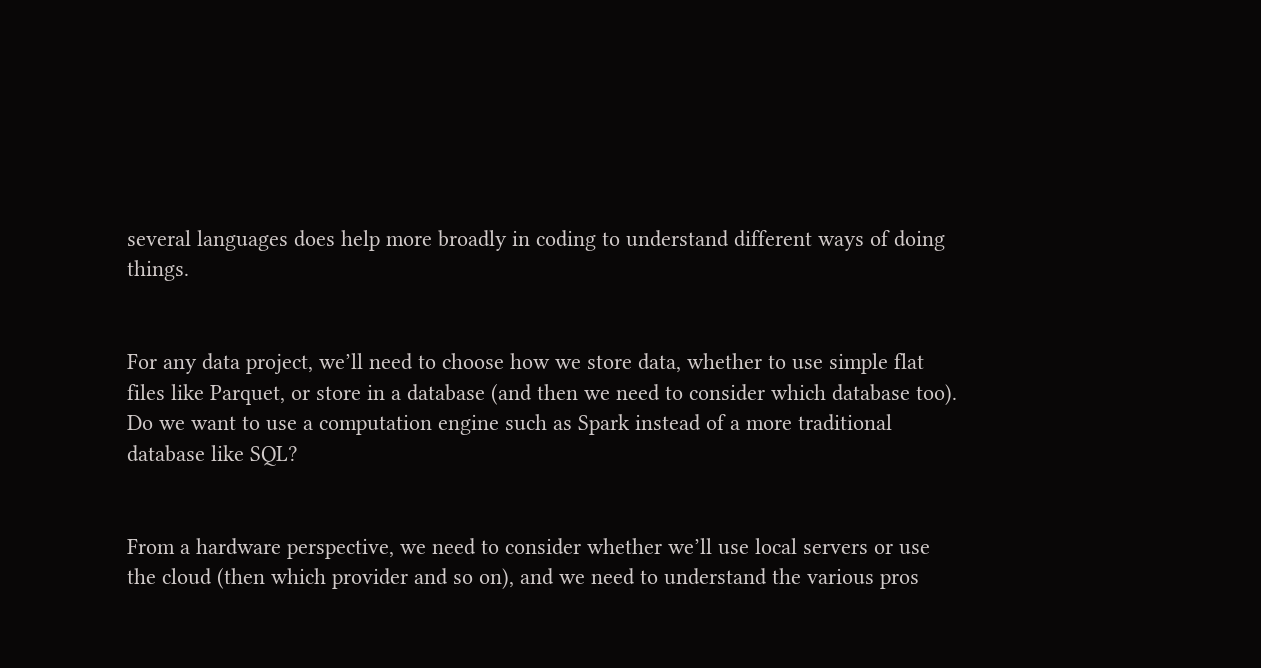several languages does help more broadly in coding to understand different ways of doing things.


For any data project, we’ll need to choose how we store data, whether to use simple flat files like Parquet, or store in a database (and then we need to consider which database too). Do we want to use a computation engine such as Spark instead of a more traditional database like SQL?


From a hardware perspective, we need to consider whether we’ll use local servers or use the cloud (then which provider and so on), and we need to understand the various pros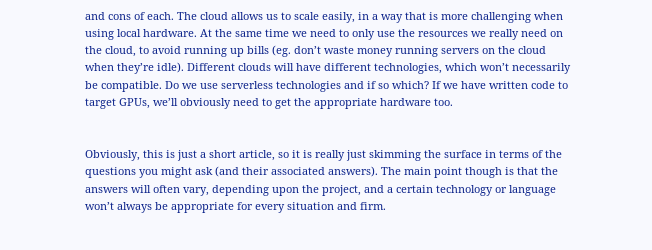and cons of each. The cloud allows us to scale easily, in a way that is more challenging when using local hardware. At the same time we need to only use the resources we really need on the cloud, to avoid running up bills (eg. don’t waste money running servers on the cloud when they’re idle). Different clouds will have different technologies, which won’t necessarily be compatible. Do we use serverless technologies and if so which? If we have written code to target GPUs, we’ll obviously need to get the appropriate hardware too.


Obviously, this is just a short article, so it is really just skimming the surface in terms of the questions you might ask (and their associated answers). The main point though is that the answers will often vary, depending upon the project, and a certain technology or language won’t always be appropriate for every situation and firm.